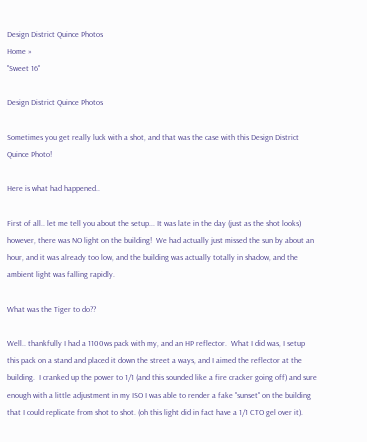Design District Quince Photos
Home »
"Sweet 16"

Design District Quince Photos

Sometimes you get really luck with a shot, and that was the case with this Design District Quince Photo!

Here is what had happened..

First of all.. let me tell you about the setup... It was late in the day (just as the shot looks) however, there was NO light on the building!  We had actually just missed the sun by about an hour, and it was already too low, and the building was actually totally in shadow, and the ambient light was falling rapidly.

What was the Tiger to do??

Well.. thankfully I had a 1100ws pack with my, and an HP reflector.  What I did was, I setup this pack on a stand and placed it down the street a ways, and I aimed the reflector at the building.  I cranked up the power to 1/1 (and this sounded like a fire cracker going off) and sure enough with a little adjustment in my ISO I was able to render a fake "sunset" on the building that I could replicate from shot to shot. (oh this light did in fact have a 1/1 CTO gel over it).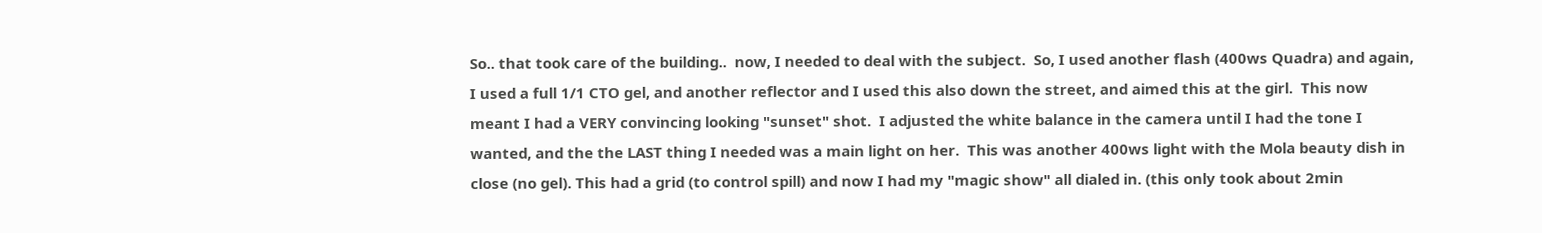So.. that took care of the building..  now, I needed to deal with the subject.  So, I used another flash (400ws Quadra) and again, I used a full 1/1 CTO gel, and another reflector and I used this also down the street, and aimed this at the girl.  This now meant I had a VERY convincing looking "sunset" shot.  I adjusted the white balance in the camera until I had the tone I wanted, and the the LAST thing I needed was a main light on her.  This was another 400ws light with the Mola beauty dish in close (no gel). This had a grid (to control spill) and now I had my "magic show" all dialed in. (this only took about 2min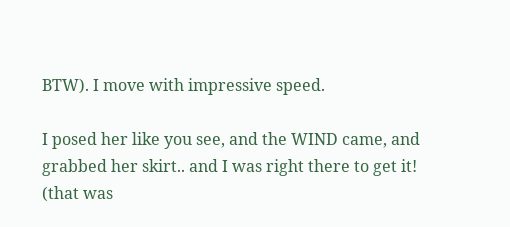BTW). I move with impressive speed.

I posed her like you see, and the WIND came, and grabbed her skirt.. and I was right there to get it! (that was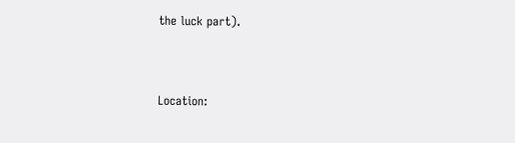the luck part).


Location: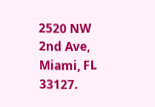2520 NW 2nd Ave, Miami, FL 33127.